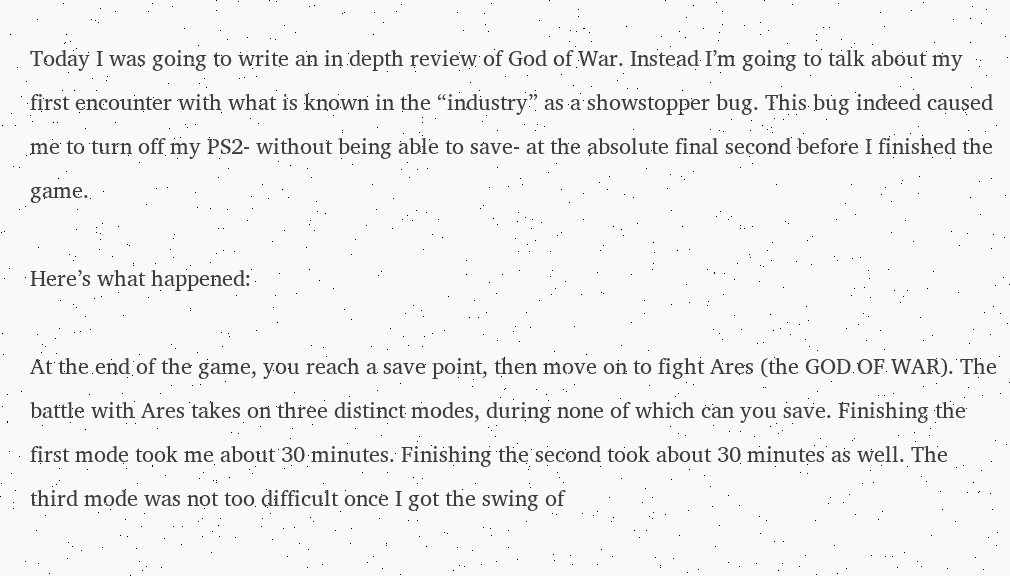Today I was going to write an in depth review of God of War. Instead I’m going to talk about my first encounter with what is known in the “industry” as a showstopper bug. This bug indeed caused me to turn off my PS2- without being able to save- at the absolute final second before I finished the game.

Here’s what happened:

At the end of the game, you reach a save point, then move on to fight Ares (the GOD OF WAR). The battle with Ares takes on three distinct modes, during none of which can you save. Finishing the first mode took me about 30 minutes. Finishing the second took about 30 minutes as well. The third mode was not too difficult once I got the swing of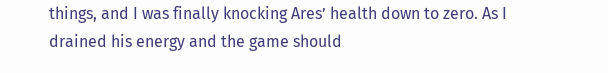things, and I was finally knocking Ares’ health down to zero. As I drained his energy and the game should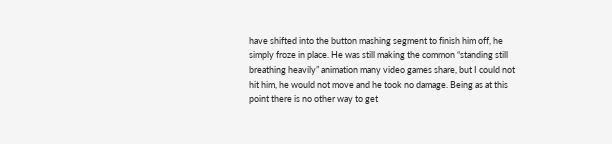have shifted into the button mashing segment to finish him off, he simply froze in place. He was still making the common “standing still breathing heavily” animation many video games share, but I could not hit him, he would not move and he took no damage. Being as at this point there is no other way to get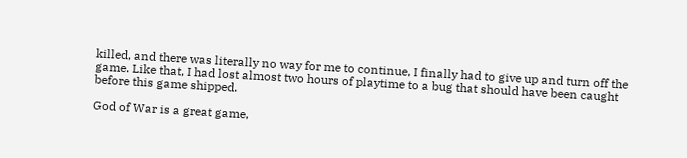killed, and there was literally no way for me to continue, I finally had to give up and turn off the game. Like that, I had lost almost two hours of playtime to a bug that should have been caught before this game shipped.

God of War is a great game,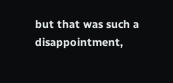but that was such a disappointment,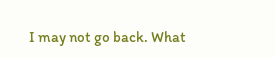I may not go back. What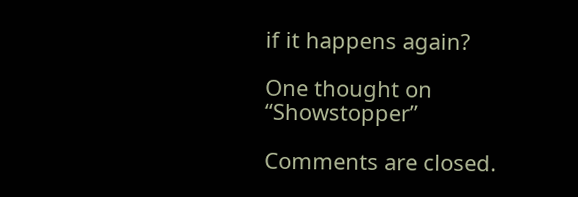if it happens again?

One thought on “Showstopper”

Comments are closed.